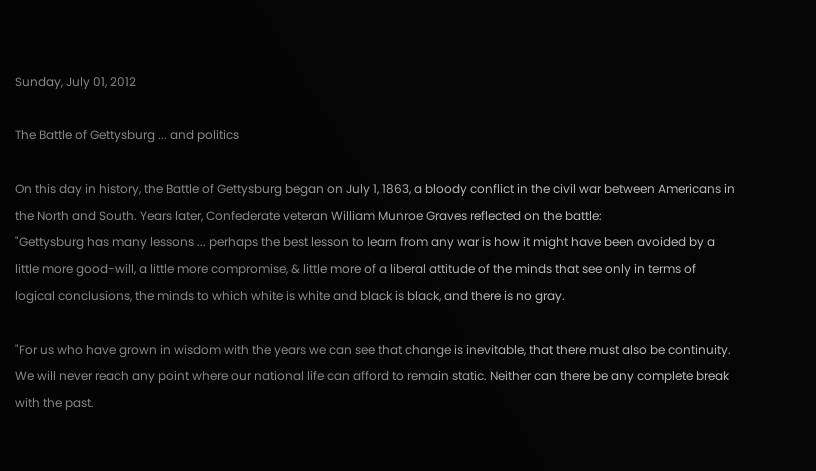Sunday, July 01, 2012

The Battle of Gettysburg ... and politics

On this day in history, the Battle of Gettysburg began on July 1, 1863, a bloody conflict in the civil war between Americans in the North and South. Years later, Confederate veteran William Munroe Graves reflected on the battle:
"Gettysburg has many lessons ... perhaps the best lesson to learn from any war is how it might have been avoided by a little more good-will, a little more compromise, & little more of a liberal attitude of the minds that see only in terms of logical conclusions, the minds to which white is white and black is black, and there is no gray.

"For us who have grown in wisdom with the years we can see that change is inevitable, that there must also be continuity. We will never reach any point where our national life can afford to remain static. Neither can there be any complete break with the past.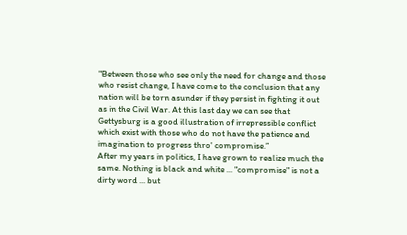"Between those who see only the need for change and those who resist change, I have come to the conclusion that any nation will be torn asunder if they persist in fighting it out as in the Civil War. At this last day we can see that Gettysburg is a good illustration of irrepressible conflict which exist with those who do not have the patience and imagination to progress thro' compromise.”
After my years in politics, I have grown to realize much the same. Nothing is black and white ... "compromise" is not a dirty word ... but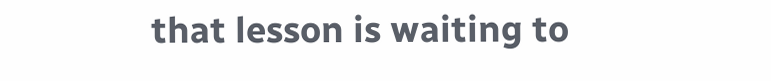that lesson is waiting to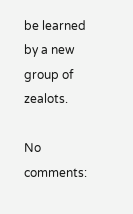be learned by a new group of zealots.

No comments: